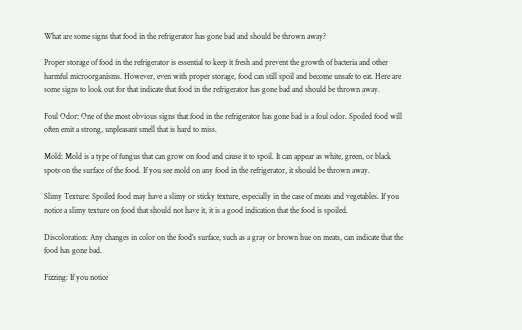What are some signs that food in the refrigerator has gone bad and should be thrown away?

Proper storage of food in the refrigerator is essential to keep it fresh and prevent the growth of bacteria and other harmful microorganisms. However, even with proper storage, food can still spoil and become unsafe to eat. Here are some signs to look out for that indicate that food in the refrigerator has gone bad and should be thrown away.

Foul Odor: One of the most obvious signs that food in the refrigerator has gone bad is a foul odor. Spoiled food will often emit a strong, unpleasant smell that is hard to miss.

Mold: Mold is a type of fungus that can grow on food and cause it to spoil. It can appear as white, green, or black spots on the surface of the food. If you see mold on any food in the refrigerator, it should be thrown away.

Slimy Texture: Spoiled food may have a slimy or sticky texture, especially in the case of meats and vegetables. If you notice a slimy texture on food that should not have it, it is a good indication that the food is spoiled.

Discoloration: Any changes in color on the food’s surface, such as a gray or brown hue on meats, can indicate that the food has gone bad.

Fizzing: If you notice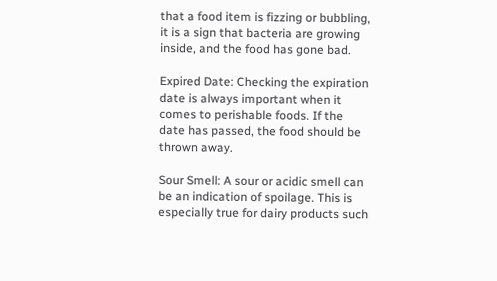that a food item is fizzing or bubbling, it is a sign that bacteria are growing inside, and the food has gone bad.

Expired Date: Checking the expiration date is always important when it comes to perishable foods. If the date has passed, the food should be thrown away.

Sour Smell: A sour or acidic smell can be an indication of spoilage. This is especially true for dairy products such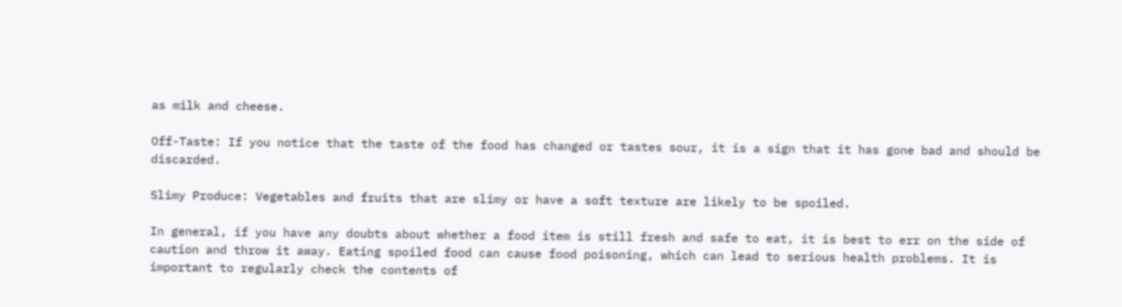as milk and cheese.

Off-Taste: If you notice that the taste of the food has changed or tastes sour, it is a sign that it has gone bad and should be discarded.

Slimy Produce: Vegetables and fruits that are slimy or have a soft texture are likely to be spoiled.

In general, if you have any doubts about whether a food item is still fresh and safe to eat, it is best to err on the side of caution and throw it away. Eating spoiled food can cause food poisoning, which can lead to serious health problems. It is important to regularly check the contents of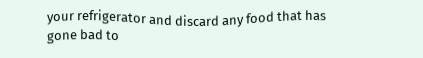your refrigerator and discard any food that has gone bad to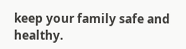keep your family safe and healthy.